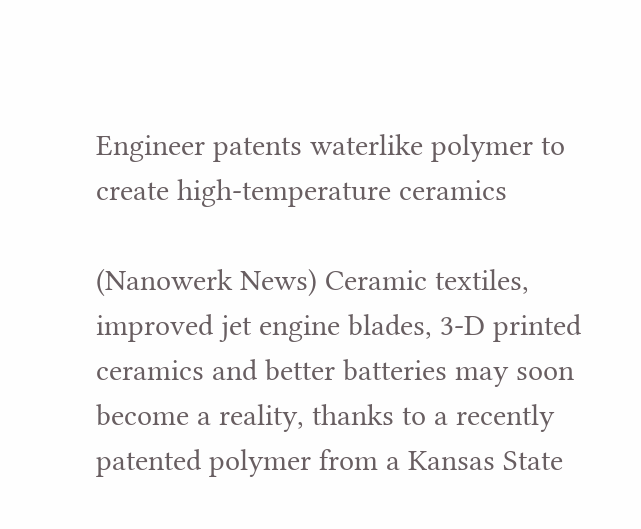Engineer patents waterlike polymer to create high-temperature ceramics

(Nanowerk News) Ceramic textiles, improved jet engine blades, 3-D printed ceramics and better batteries may soon become a reality, thanks to a recently patented polymer from a Kansas State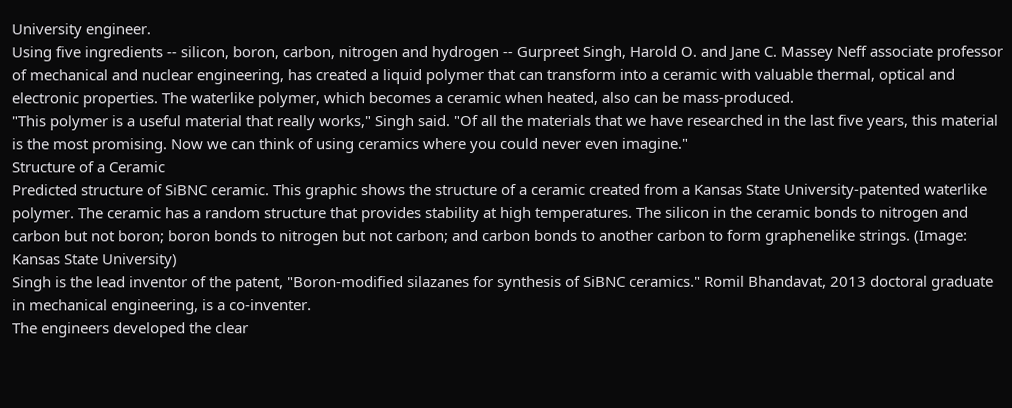University engineer.
Using five ingredients -- silicon, boron, carbon, nitrogen and hydrogen -- Gurpreet Singh, Harold O. and Jane C. Massey Neff associate professor of mechanical and nuclear engineering, has created a liquid polymer that can transform into a ceramic with valuable thermal, optical and electronic properties. The waterlike polymer, which becomes a ceramic when heated, also can be mass-produced.
"This polymer is a useful material that really works," Singh said. "Of all the materials that we have researched in the last five years, this material is the most promising. Now we can think of using ceramics where you could never even imagine."
Structure of a Ceramic
Predicted structure of SiBNC ceramic. This graphic shows the structure of a ceramic created from a Kansas State University-patented waterlike polymer. The ceramic has a random structure that provides stability at high temperatures. The silicon in the ceramic bonds to nitrogen and carbon but not boron; boron bonds to nitrogen but not carbon; and carbon bonds to another carbon to form graphenelike strings. (Image: Kansas State University)
Singh is the lead inventor of the patent, "Boron-modified silazanes for synthesis of SiBNC ceramics." Romil Bhandavat, 2013 doctoral graduate in mechanical engineering, is a co-inventer.
The engineers developed the clear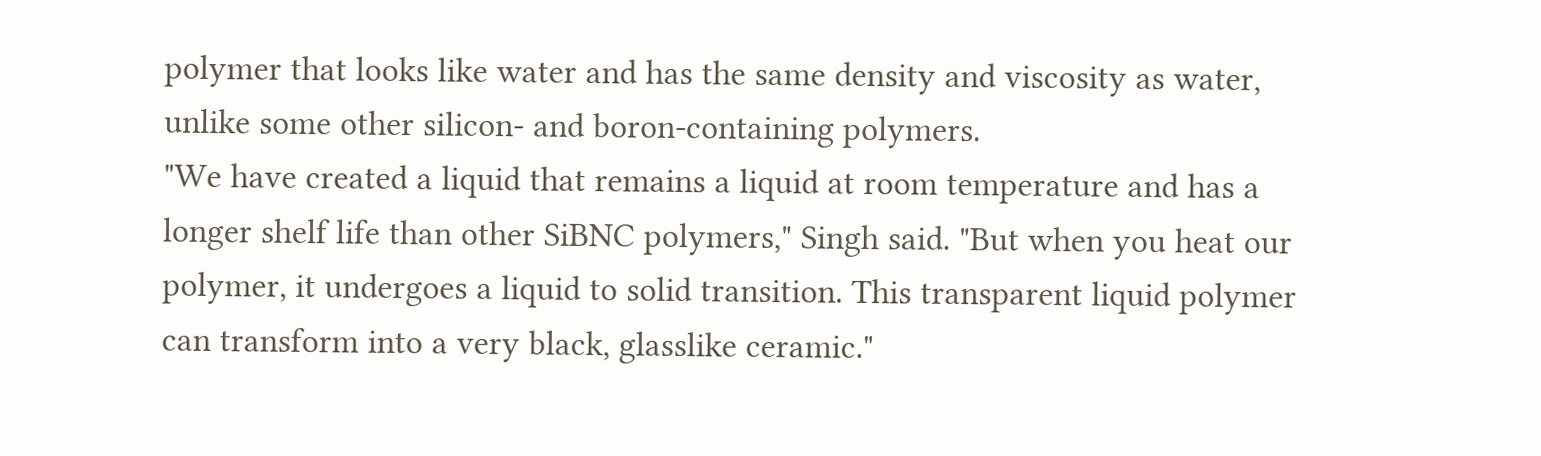polymer that looks like water and has the same density and viscosity as water, unlike some other silicon- and boron-containing polymers.
"We have created a liquid that remains a liquid at room temperature and has a longer shelf life than other SiBNC polymers," Singh said. "But when you heat our polymer, it undergoes a liquid to solid transition. This transparent liquid polymer can transform into a very black, glasslike ceramic."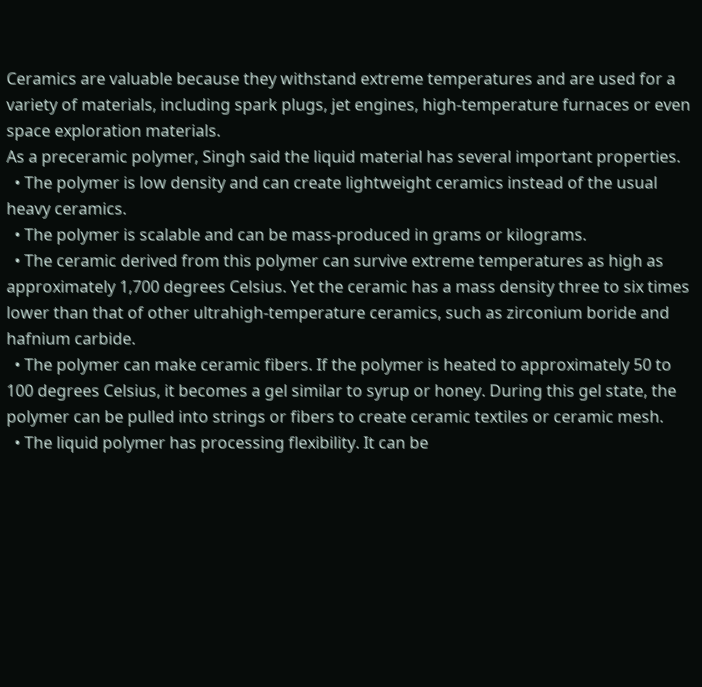Ceramics are valuable because they withstand extreme temperatures and are used for a variety of materials, including spark plugs, jet engines, high-temperature furnaces or even space exploration materials.
As a preceramic polymer, Singh said the liquid material has several important properties.
  • The polymer is low density and can create lightweight ceramics instead of the usual heavy ceramics.
  • The polymer is scalable and can be mass-produced in grams or kilograms.
  • The ceramic derived from this polymer can survive extreme temperatures as high as approximately 1,700 degrees Celsius. Yet the ceramic has a mass density three to six times lower than that of other ultrahigh-temperature ceramics, such as zirconium boride and hafnium carbide.
  • The polymer can make ceramic fibers. If the polymer is heated to approximately 50 to 100 degrees Celsius, it becomes a gel similar to syrup or honey. During this gel state, the polymer can be pulled into strings or fibers to create ceramic textiles or ceramic mesh.
  • The liquid polymer has processing flexibility. It can be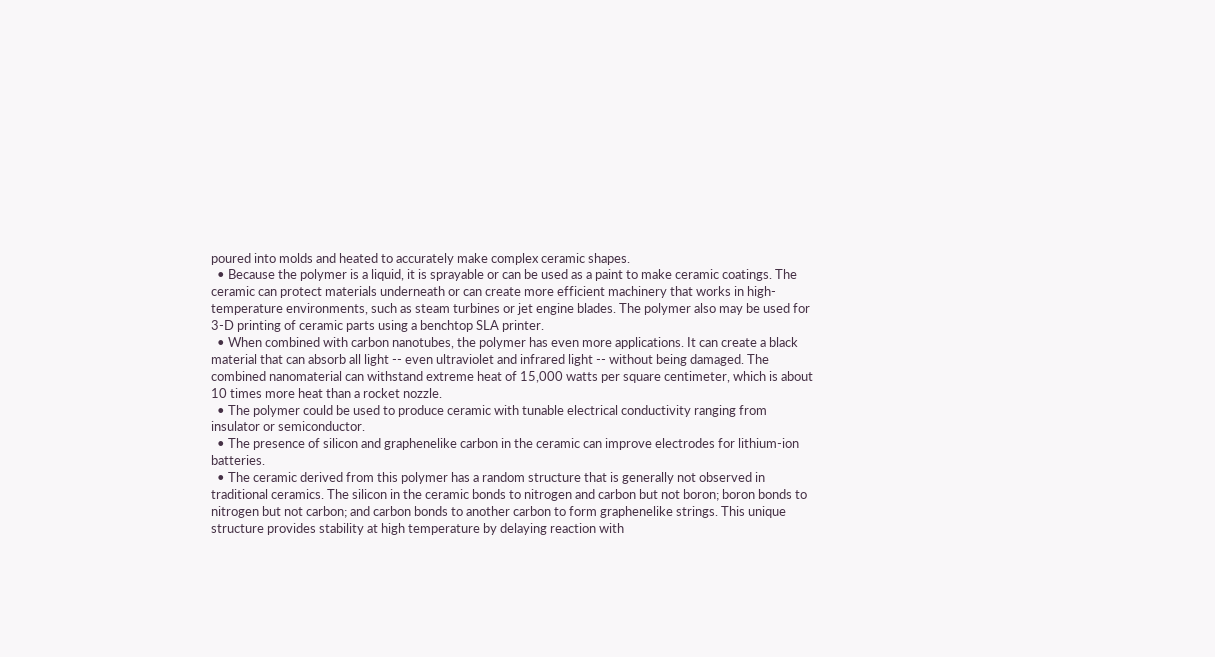poured into molds and heated to accurately make complex ceramic shapes.
  • Because the polymer is a liquid, it is sprayable or can be used as a paint to make ceramic coatings. The ceramic can protect materials underneath or can create more efficient machinery that works in high-temperature environments, such as steam turbines or jet engine blades. The polymer also may be used for 3-D printing of ceramic parts using a benchtop SLA printer.
  • When combined with carbon nanotubes, the polymer has even more applications. It can create a black material that can absorb all light -- even ultraviolet and infrared light -- without being damaged. The combined nanomaterial can withstand extreme heat of 15,000 watts per square centimeter, which is about 10 times more heat than a rocket nozzle.
  • The polymer could be used to produce ceramic with tunable electrical conductivity ranging from insulator or semiconductor.
  • The presence of silicon and graphenelike carbon in the ceramic can improve electrodes for lithium-ion batteries.
  • The ceramic derived from this polymer has a random structure that is generally not observed in traditional ceramics. The silicon in the ceramic bonds to nitrogen and carbon but not boron; boron bonds to nitrogen but not carbon; and carbon bonds to another carbon to form graphenelike strings. This unique structure provides stability at high temperature by delaying reaction with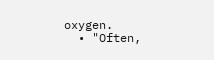oxygen.
  • "Often,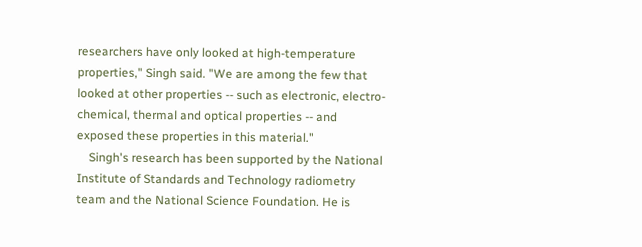researchers have only looked at high-temperature properties," Singh said. "We are among the few that looked at other properties -- such as electronic, electro-chemical, thermal and optical properties -- and exposed these properties in this material."
    Singh's research has been supported by the National Institute of Standards and Technology radiometry team and the National Science Foundation. He is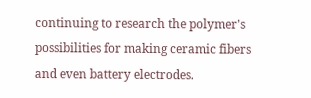continuing to research the polymer's possibilities for making ceramic fibers and even battery electrodes.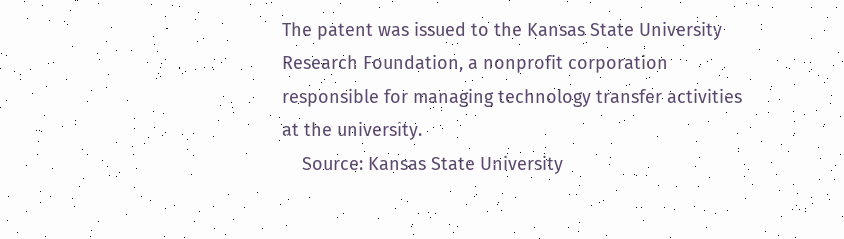The patent was issued to the Kansas State University Research Foundation, a nonprofit corporation responsible for managing technology transfer activities at the university.
    Source: Kansas State University